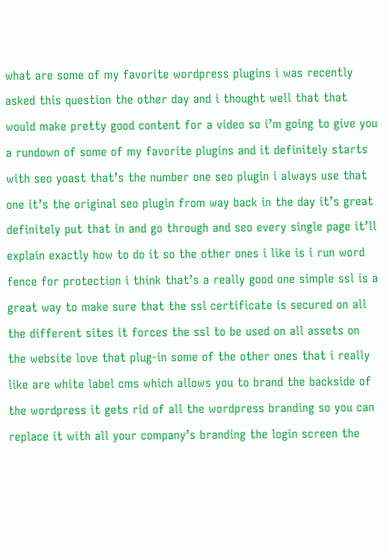what are some of my favorite wordpress plugins i was recently asked this question the other day and i thought well that that would make pretty good content for a video so i’m going to give you a rundown of some of my favorite plugins and it definitely starts with seo yoast that’s the number one seo plugin i always use that one it’s the original seo plugin from way back in the day it’s great definitely put that in and go through and seo every single page it’ll explain exactly how to do it so the other ones i like is i run word fence for protection i think that’s a really good one simple ssl is a great way to make sure that the ssl certificate is secured on all the different sites it forces the ssl to be used on all assets on the website love that plug-in some of the other ones that i really like are white label cms which allows you to brand the backside of the wordpress it gets rid of all the wordpress branding so you can replace it with all your company’s branding the login screen the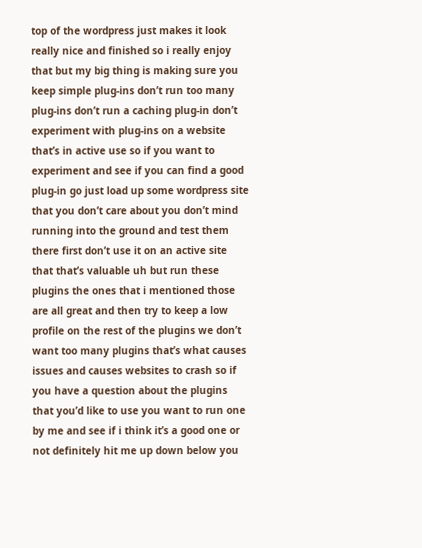top of the wordpress just makes it look really nice and finished so i really enjoy that but my big thing is making sure you keep simple plug-ins don’t run too many plug-ins don’t run a caching plug-in don’t experiment with plug-ins on a website that’s in active use so if you want to experiment and see if you can find a good plug-in go just load up some wordpress site that you don’t care about you don’t mind running into the ground and test them there first don’t use it on an active site that that’s valuable uh but run these plugins the ones that i mentioned those are all great and then try to keep a low profile on the rest of the plugins we don’t want too many plugins that’s what causes issues and causes websites to crash so if you have a question about the plugins that you’d like to use you want to run one by me and see if i think it’s a good one or not definitely hit me up down below you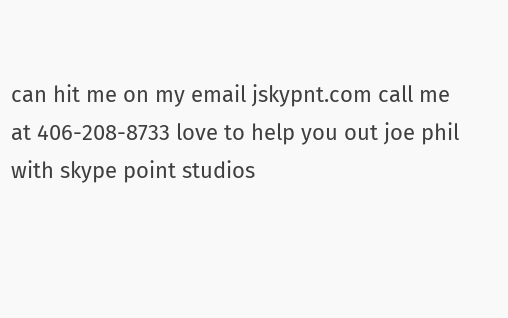can hit me on my email jskypnt.com call me at 406-208-8733 love to help you out joe phil with skype point studios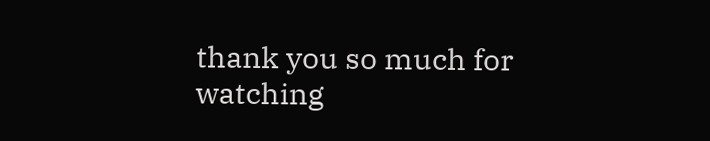thank you so much for watching